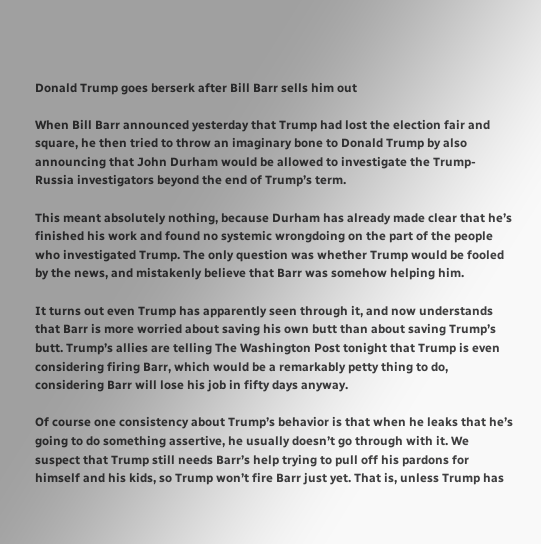Donald Trump goes berserk after Bill Barr sells him out

When Bill Barr announced yesterday that Trump had lost the election fair and square, he then tried to throw an imaginary bone to Donald Trump by also announcing that John Durham would be allowed to investigate the Trump-Russia investigators beyond the end of Trump’s term.

This meant absolutely nothing, because Durham has already made clear that he’s finished his work and found no systemic wrongdoing on the part of the people who investigated Trump. The only question was whether Trump would be fooled by the news, and mistakenly believe that Barr was somehow helping him.

It turns out even Trump has apparently seen through it, and now understands that Barr is more worried about saving his own butt than about saving Trump’s butt. Trump’s allies are telling The Washington Post tonight that Trump is even considering firing Barr, which would be a remarkably petty thing to do, considering Barr will lose his job in fifty days anyway.

Of course one consistency about Trump’s behavior is that when he leaks that he’s going to do something assertive, he usually doesn’t go through with it. We suspect that Trump still needs Barr’s help trying to pull off his pardons for himself and his kids, so Trump won’t fire Barr just yet. That is, unless Trump has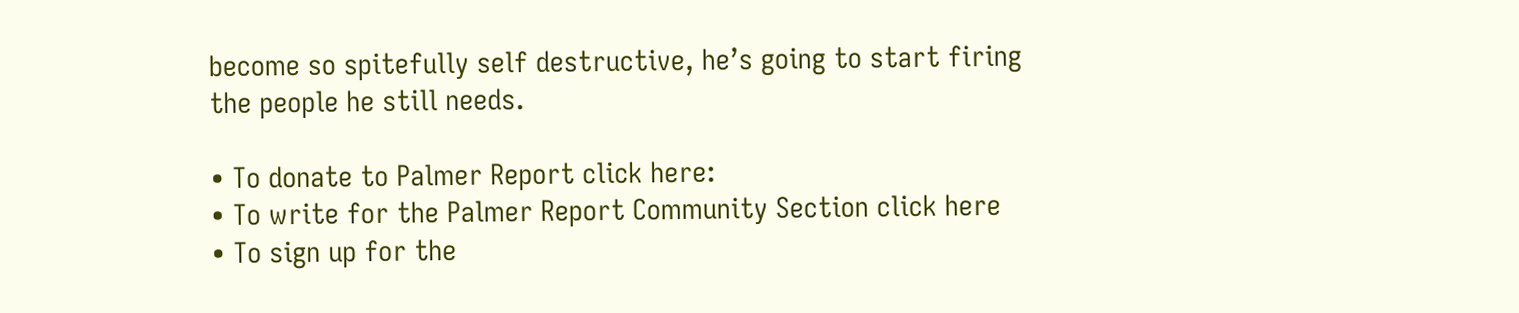become so spitefully self destructive, he’s going to start firing the people he still needs.

• To donate to Palmer Report click here:
• To write for the Palmer Report Community Section click here
• To sign up for the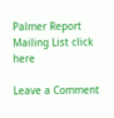Palmer Report Mailing List click here

Leave a Comment